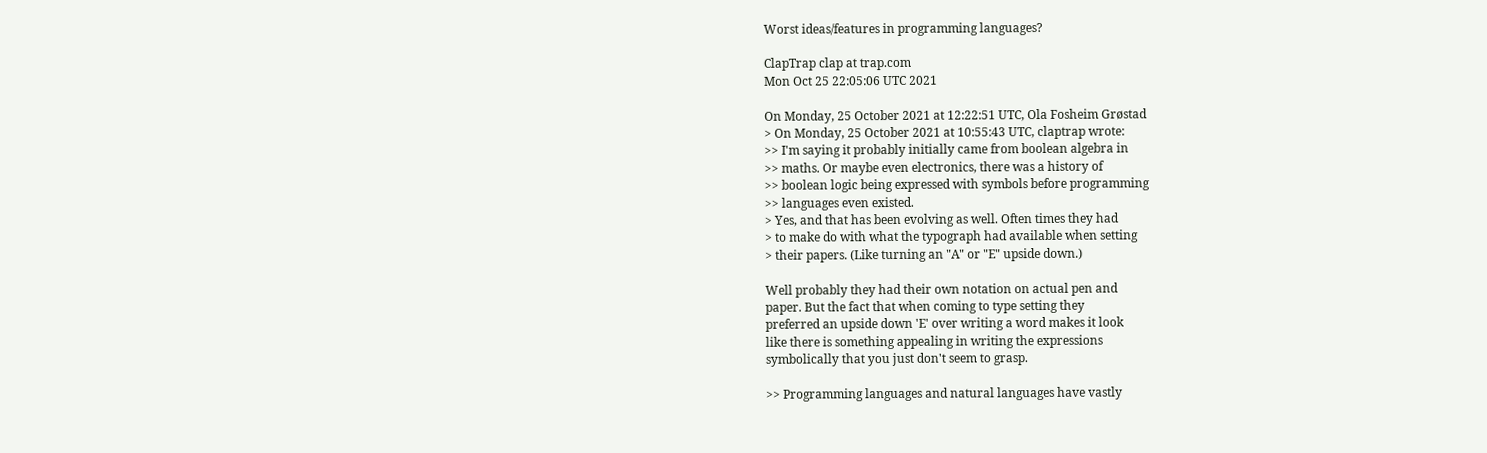Worst ideas/features in programming languages?

ClapTrap clap at trap.com
Mon Oct 25 22:05:06 UTC 2021

On Monday, 25 October 2021 at 12:22:51 UTC, Ola Fosheim Grøstad
> On Monday, 25 October 2021 at 10:55:43 UTC, claptrap wrote:
>> I'm saying it probably initially came from boolean algebra in
>> maths. Or maybe even electronics, there was a history of
>> boolean logic being expressed with symbols before programming
>> languages even existed.
> Yes, and that has been evolving as well. Often times they had
> to make do with what the typograph had available when setting
> their papers. (Like turning an "A" or "E" upside down.)

Well probably they had their own notation on actual pen and
paper. But the fact that when coming to type setting they
preferred an upside down 'E' over writing a word makes it look
like there is something appealing in writing the expressions
symbolically that you just don't seem to grasp.

>> Programming languages and natural languages have vastly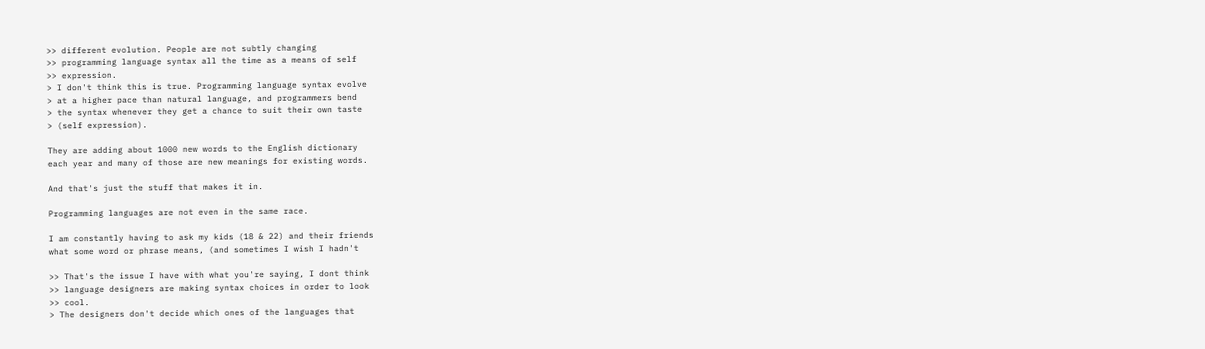>> different evolution. People are not subtly changing
>> programming language syntax all the time as a means of self
>> expression.
> I don't think this is true. Programming language syntax evolve
> at a higher pace than natural language, and programmers bend
> the syntax whenever they get a chance to suit their own taste
> (self expression).

They are adding about 1000 new words to the English dictionary
each year and many of those are new meanings for existing words.

And that's just the stuff that makes it in.

Programming languages are not even in the same race.

I am constantly having to ask my kids (18 & 22) and their friends
what some word or phrase means, (and sometimes I wish I hadn't

>> That's the issue I have with what you're saying, I dont think
>> language designers are making syntax choices in order to look
>> cool.
> The designers don't decide which ones of the languages that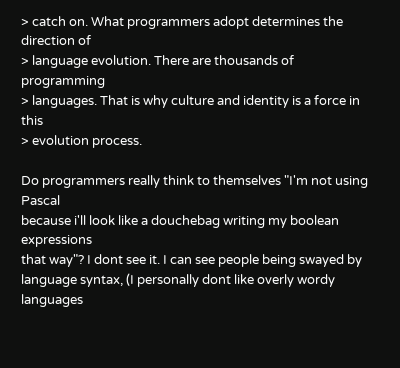> catch on. What programmers adopt determines the direction of
> language evolution. There are thousands of programming
> languages. That is why culture and identity is a force in this
> evolution process.

Do programmers really think to themselves "I'm not using Pascal
because i'll look like a douchebag writing my boolean expressions
that way"? I dont see it. I can see people being swayed by
language syntax, (I personally dont like overly wordy languages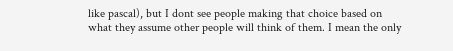like pascal), but I dont see people making that choice based on
what they assume other people will think of them. I mean the only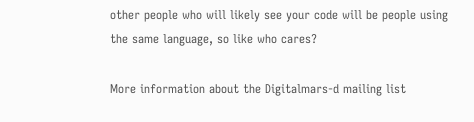other people who will likely see your code will be people using
the same language, so like who cares?

More information about the Digitalmars-d mailing list